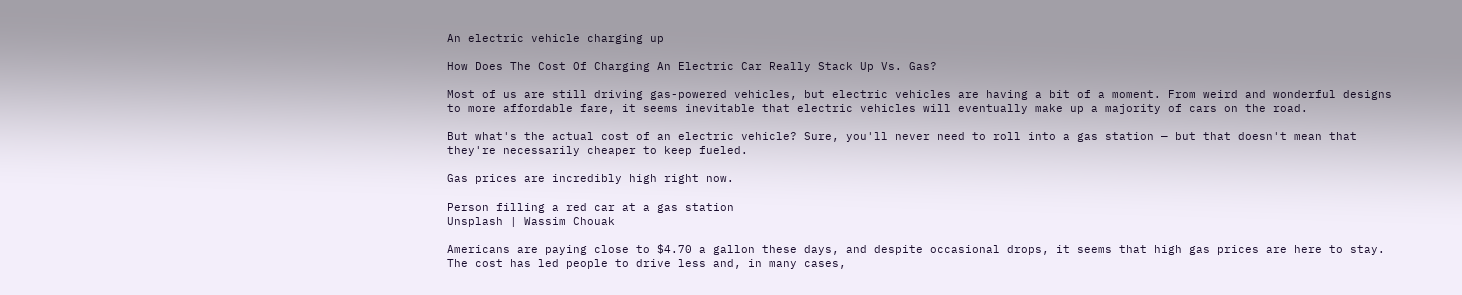An electric vehicle charging up

How Does The Cost Of Charging An Electric Car Really Stack Up Vs. Gas?

Most of us are still driving gas-powered vehicles, but electric vehicles are having a bit of a moment. From weird and wonderful designs to more affordable fare, it seems inevitable that electric vehicles will eventually make up a majority of cars on the road.

But what's the actual cost of an electric vehicle? Sure, you'll never need to roll into a gas station — but that doesn't mean that they're necessarily cheaper to keep fueled.

Gas prices are incredibly high right now.

Person filling a red car at a gas station
Unsplash | Wassim Chouak

Americans are paying close to $4.70 a gallon these days, and despite occasional drops, it seems that high gas prices are here to stay. The cost has led people to drive less and, in many cases,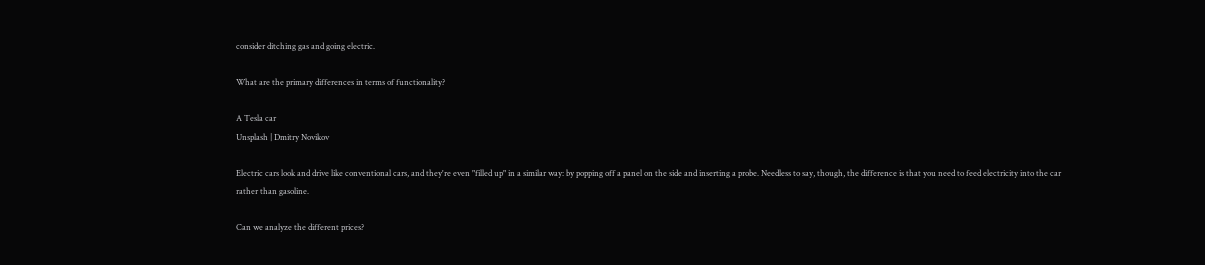consider ditching gas and going electric.

What are the primary differences in terms of functionality?

A Tesla car
Unsplash | Dmitry Novikov

Electric cars look and drive like conventional cars, and they're even "filled up" in a similar way: by popping off a panel on the side and inserting a probe. Needless to say, though, the difference is that you need to feed electricity into the car rather than gasoline.

Can we analyze the different prices?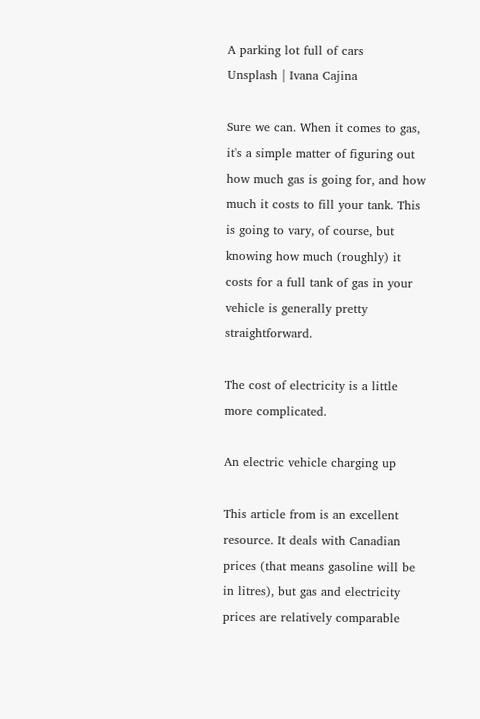A parking lot full of cars
Unsplash | Ivana Cajina

Sure we can. When it comes to gas, it's a simple matter of figuring out how much gas is going for, and how much it costs to fill your tank. This is going to vary, of course, but knowing how much (roughly) it costs for a full tank of gas in your vehicle is generally pretty straightforward.

The cost of electricity is a little more complicated.

An electric vehicle charging up

This article from is an excellent resource. It deals with Canadian prices (that means gasoline will be in litres), but gas and electricity prices are relatively comparable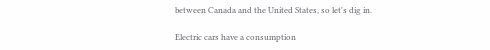between Canada and the United States, so let's dig in.

Electric cars have a consumption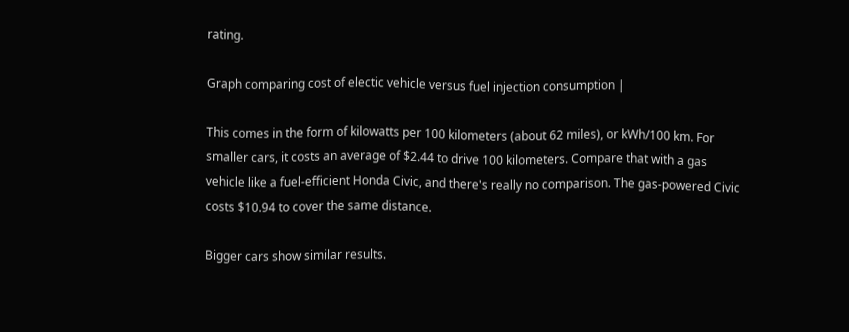rating.

Graph comparing cost of electic vehicle versus fuel injection consumption |

This comes in the form of kilowatts per 100 kilometers (about 62 miles), or kWh/100 km. For smaller cars, it costs an average of $2.44 to drive 100 kilometers. Compare that with a gas vehicle like a fuel-efficient Honda Civic, and there's really no comparison. The gas-powered Civic costs $10.94 to cover the same distance.

Bigger cars show similar results.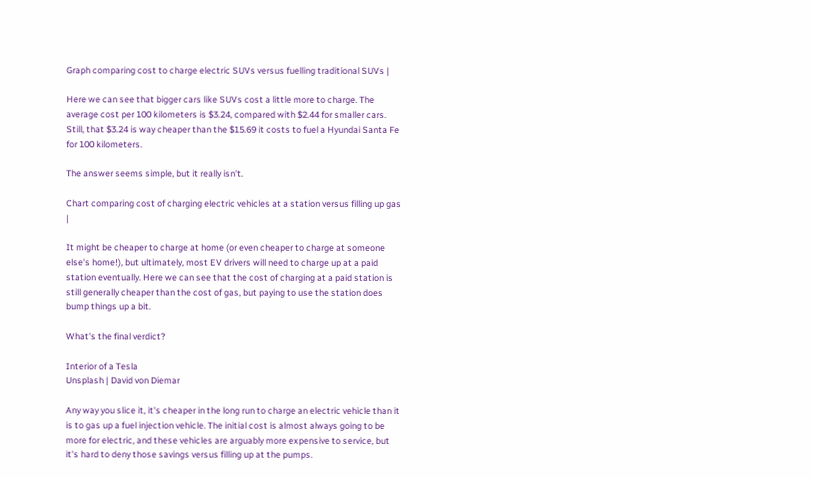Graph comparing cost to charge electric SUVs versus fuelling traditional SUVs |

Here we can see that bigger cars like SUVs cost a little more to charge. The average cost per 100 kilometers is $3.24, compared with $2.44 for smaller cars. Still, that $3.24 is way cheaper than the $15.69 it costs to fuel a Hyundai Santa Fe for 100 kilometers.

The answer seems simple, but it really isn't.

Chart comparing cost of charging electric vehicles at a station versus filling up gas |

It might be cheaper to charge at home (or even cheaper to charge at someone else's home!), but ultimately, most EV drivers will need to charge up at a paid station eventually. Here we can see that the cost of charging at a paid station is still generally cheaper than the cost of gas, but paying to use the station does bump things up a bit.

What's the final verdict?

Interior of a Tesla
Unsplash | David von Diemar

Any way you slice it, it's cheaper in the long run to charge an electric vehicle than it is to gas up a fuel injection vehicle. The initial cost is almost always going to be more for electric, and these vehicles are arguably more expensive to service, but it's hard to deny those savings versus filling up at the pumps.